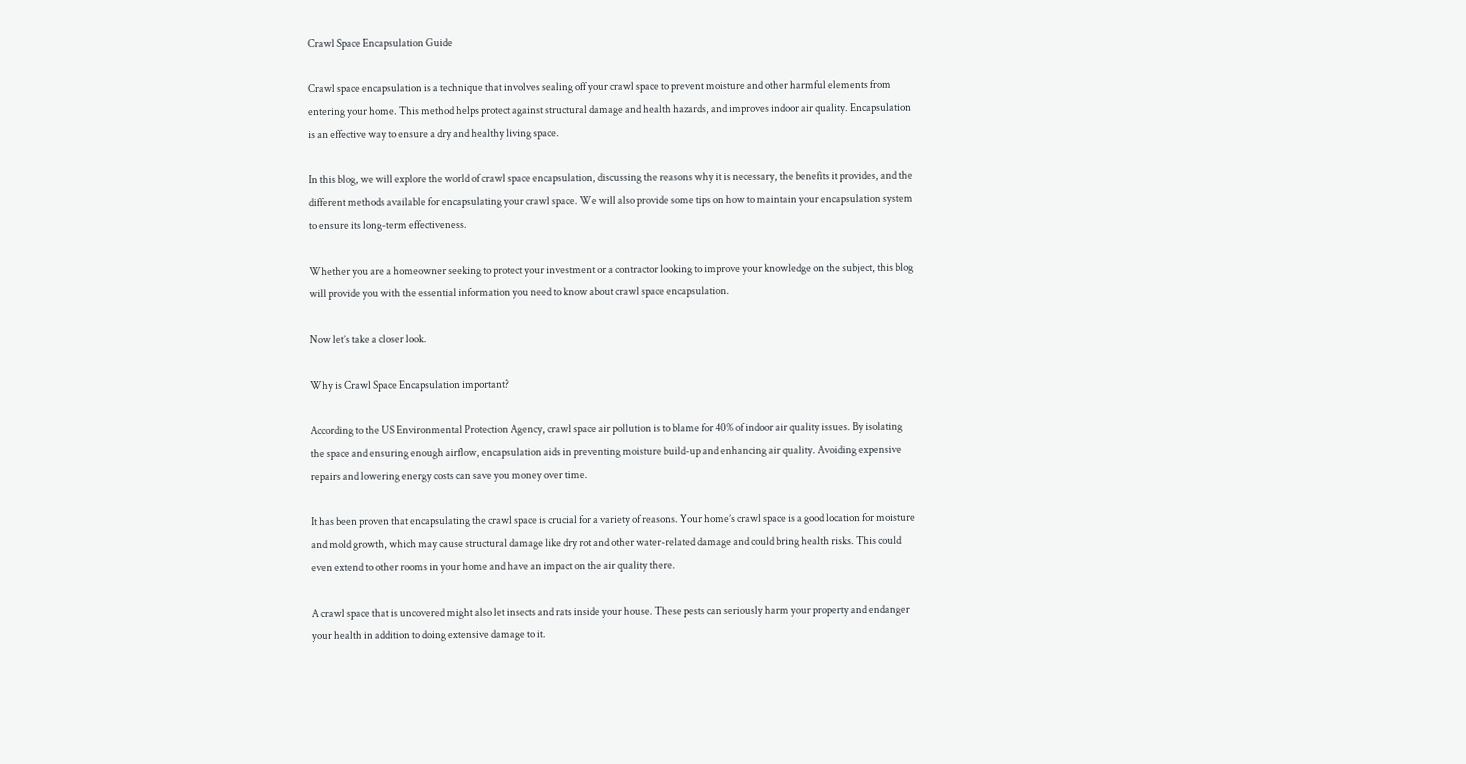Crawl Space Encapsulation Guide

Crawl space encapsulation is a technique that involves sealing off your crawl space to prevent moisture and other harmful elements from entering your home. This method helps protect against structural damage and health hazards, and improves indoor air quality. Encapsulation is an effective way to ensure a dry and healthy living space.

In this blog, we will explore the world of crawl space encapsulation, discussing the reasons why it is necessary, the benefits it provides, and the different methods available for encapsulating your crawl space. We will also provide some tips on how to maintain your encapsulation system to ensure its long-term effectiveness.

Whether you are a homeowner seeking to protect your investment or a contractor looking to improve your knowledge on the subject, this blog will provide you with the essential information you need to know about crawl space encapsulation.

Now let’s take a closer look.

Why is Crawl Space Encapsulation important?

According to the US Environmental Protection Agency, crawl space air pollution is to blame for 40% of indoor air quality issues. By isolating the space and ensuring enough airflow, encapsulation aids in preventing moisture build-up and enhancing air quality. Avoiding expensive repairs and lowering energy costs can save you money over time.

It has been proven that encapsulating the crawl space is crucial for a variety of reasons. Your home’s crawl space is a good location for moisture and mold growth, which may cause structural damage like dry rot and other water-related damage and could bring health risks. This could even extend to other rooms in your home and have an impact on the air quality there.

A crawl space that is uncovered might also let insects and rats inside your house. These pests can seriously harm your property and endanger your health in addition to doing extensive damage to it.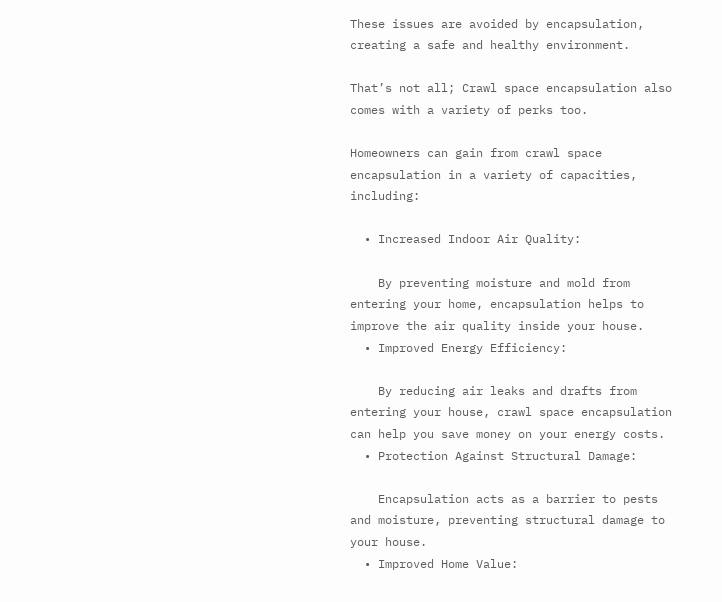These issues are avoided by encapsulation, creating a safe and healthy environment.

That’s not all; Crawl space encapsulation also comes with a variety of perks too.

Homeowners can gain from crawl space encapsulation in a variety of capacities, including:

  • Increased Indoor Air Quality:

    By preventing moisture and mold from entering your home, encapsulation helps to improve the air quality inside your house.
  • Improved Energy Efficiency:

    By reducing air leaks and drafts from entering your house, crawl space encapsulation can help you save money on your energy costs.
  • Protection Against Structural Damage:

    Encapsulation acts as a barrier to pests and moisture, preventing structural damage to your house.
  • Improved Home Value: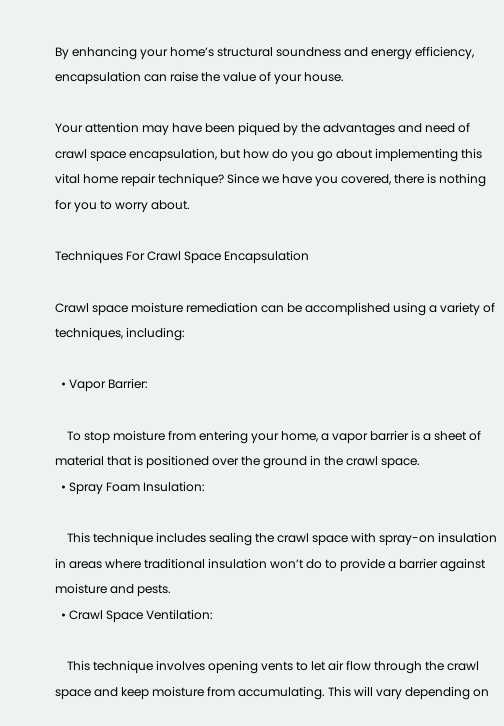By enhancing your home’s structural soundness and energy efficiency, encapsulation can raise the value of your house.

Your attention may have been piqued by the advantages and need of crawl space encapsulation, but how do you go about implementing this vital home repair technique? Since we have you covered, there is nothing for you to worry about.

Techniques For Crawl Space Encapsulation

Crawl space moisture remediation can be accomplished using a variety of techniques, including:

  • Vapor Barrier:

    To stop moisture from entering your home, a vapor barrier is a sheet of material that is positioned over the ground in the crawl space.
  • Spray Foam Insulation:

    This technique includes sealing the crawl space with spray-on insulation in areas where traditional insulation won’t do to provide a barrier against moisture and pests.
  • Crawl Space Ventilation:

    This technique involves opening vents to let air flow through the crawl space and keep moisture from accumulating. This will vary depending on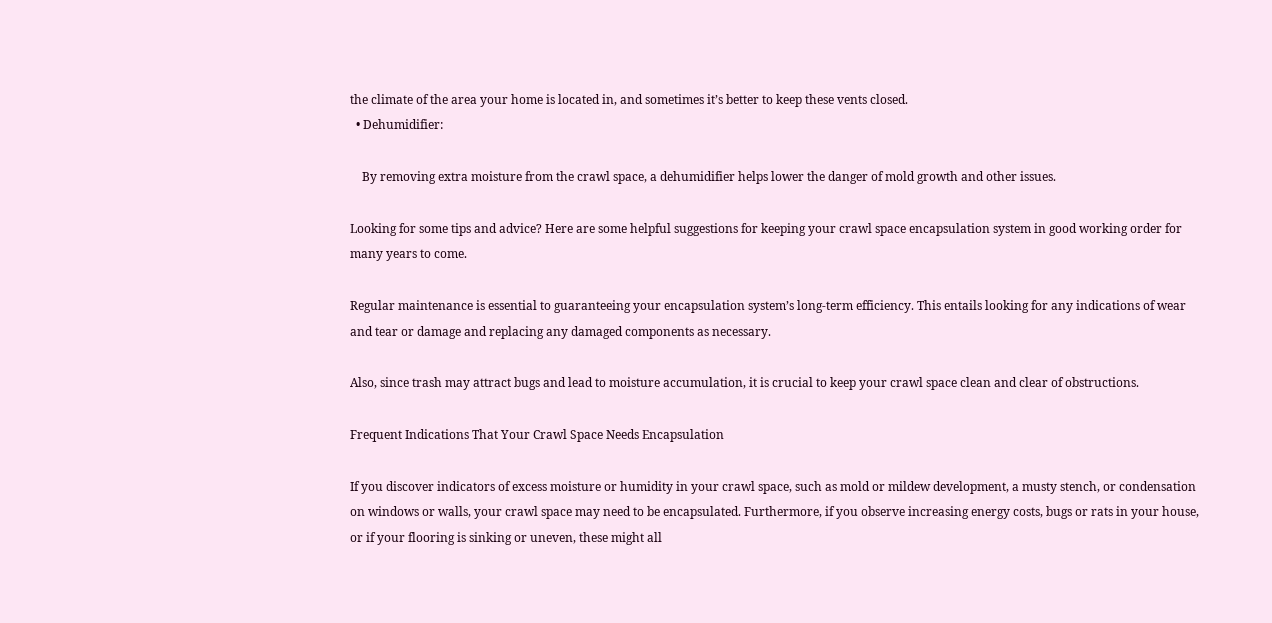the climate of the area your home is located in, and sometimes it’s better to keep these vents closed.
  • Dehumidifier:

    By removing extra moisture from the crawl space, a dehumidifier helps lower the danger of mold growth and other issues.

Looking for some tips and advice? Here are some helpful suggestions for keeping your crawl space encapsulation system in good working order for many years to come.

Regular maintenance is essential to guaranteeing your encapsulation system’s long-term efficiency. This entails looking for any indications of wear and tear or damage and replacing any damaged components as necessary.

Also, since trash may attract bugs and lead to moisture accumulation, it is crucial to keep your crawl space clean and clear of obstructions.

Frequent Indications That Your Crawl Space Needs Encapsulation

If you discover indicators of excess moisture or humidity in your crawl space, such as mold or mildew development, a musty stench, or condensation on windows or walls, your crawl space may need to be encapsulated. Furthermore, if you observe increasing energy costs, bugs or rats in your house, or if your flooring is sinking or uneven, these might all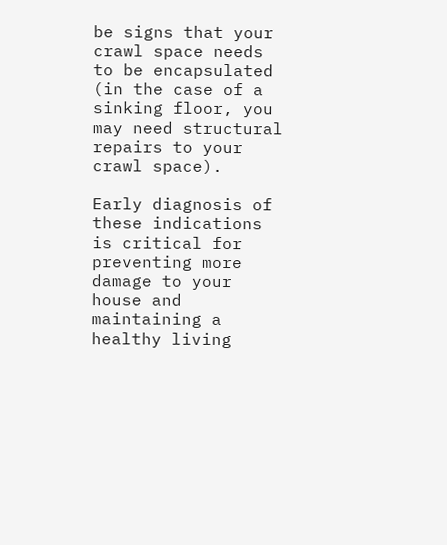be signs that your crawl space needs to be encapsulated (in the case of a sinking floor, you may need structural repairs to your crawl space).

Early diagnosis of these indications is critical for preventing more damage to your house and maintaining a healthy living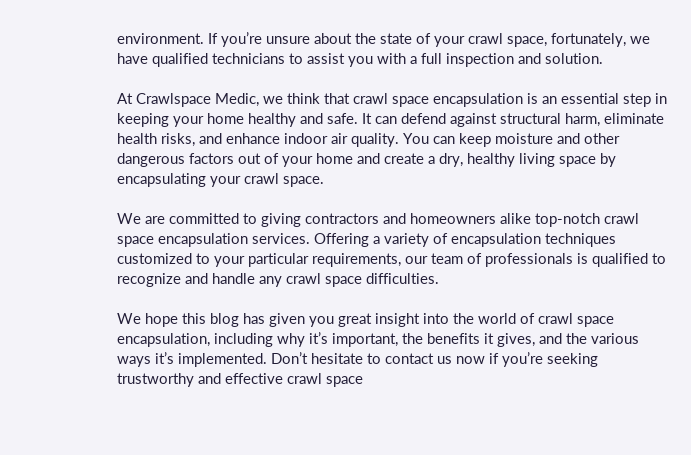environment. If you’re unsure about the state of your crawl space, fortunately, we have qualified technicians to assist you with a full inspection and solution.

At Crawlspace Medic, we think that crawl space encapsulation is an essential step in keeping your home healthy and safe. It can defend against structural harm, eliminate health risks, and enhance indoor air quality. You can keep moisture and other dangerous factors out of your home and create a dry, healthy living space by encapsulating your crawl space.

We are committed to giving contractors and homeowners alike top-notch crawl space encapsulation services. Offering a variety of encapsulation techniques customized to your particular requirements, our team of professionals is qualified to recognize and handle any crawl space difficulties.

We hope this blog has given you great insight into the world of crawl space encapsulation, including why it’s important, the benefits it gives, and the various ways it’s implemented. Don’t hesitate to contact us now if you’re seeking trustworthy and effective crawl space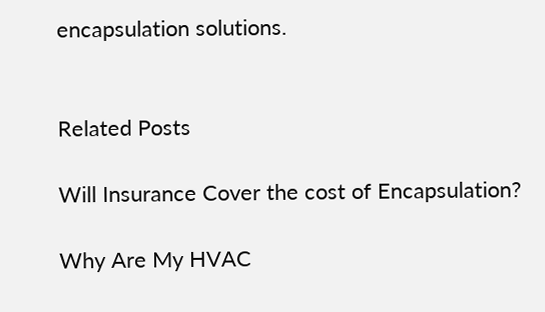encapsulation solutions.


Related Posts

Will Insurance Cover the cost of Encapsulation?

Why Are My HVAC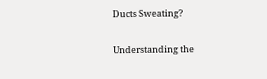Ducts Sweating?

Understanding the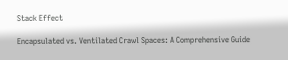Stack Effect

Encapsulated vs. Ventilated Crawl Spaces: A Comprehensive Guide